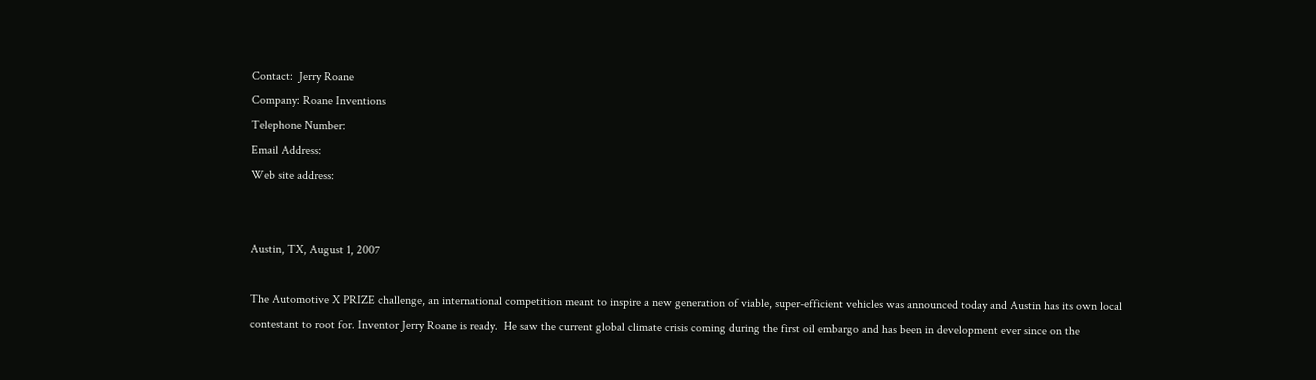Contact:  Jerry Roane
Company: Roane Inventions
Telephone Number:
Email Address:
Web site address:


Austin, TX, August 1, 2007

The Automotive X PRIZE challenge, an international competition meant to inspire a new generation of viable, super-efficient vehicles was announced today and Austin has its own local contestant to root for. Inventor Jerry Roane is ready.  He saw the current global climate crisis coming during the first oil embargo and has been in development ever since on the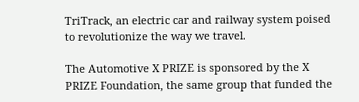TriTrack, an electric car and railway system poised to revolutionize the way we travel.

The Automotive X PRIZE is sponsored by the X PRIZE Foundation, the same group that funded the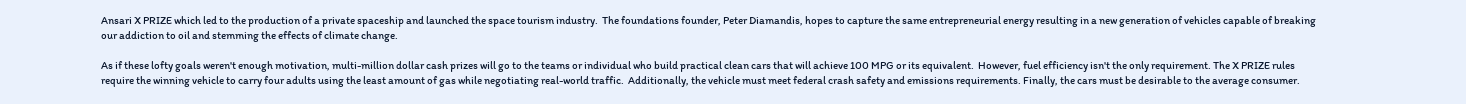Ansari X PRIZE which led to the production of a private spaceship and launched the space tourism industry.  The foundations founder, Peter Diamandis, hopes to capture the same entrepreneurial energy resulting in a new generation of vehicles capable of breaking our addiction to oil and stemming the effects of climate change.

As if these lofty goals weren't enough motivation, multi-million dollar cash prizes will go to the teams or individual who build practical clean cars that will achieve 100 MPG or its equivalent.  However, fuel efficiency isn't the only requirement. The X PRIZE rules require the winning vehicle to carry four adults using the least amount of gas while negotiating real-world traffic.  Additionally, the vehicle must meet federal crash safety and emissions requirements. Finally, the cars must be desirable to the average consumer.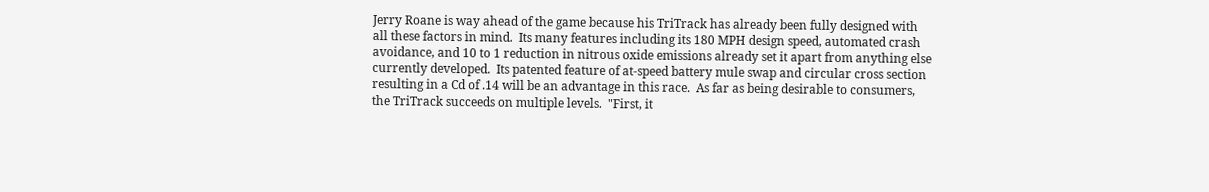Jerry Roane is way ahead of the game because his TriTrack has already been fully designed with all these factors in mind.  Its many features including its 180 MPH design speed, automated crash avoidance, and 10 to 1 reduction in nitrous oxide emissions already set it apart from anything else currently developed.  Its patented feature of at-speed battery mule swap and circular cross section resulting in a Cd of .14 will be an advantage in this race.  As far as being desirable to consumers, the TriTrack succeeds on multiple levels.  "First, it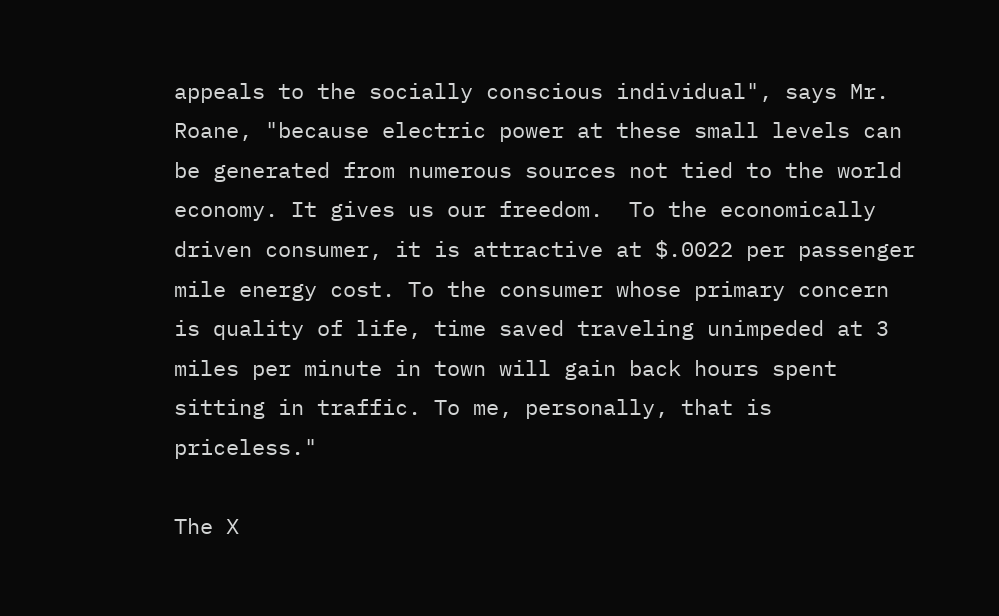appeals to the socially conscious individual", says Mr. Roane, "because electric power at these small levels can be generated from numerous sources not tied to the world economy. It gives us our freedom.  To the economically driven consumer, it is attractive at $.0022 per passenger mile energy cost. To the consumer whose primary concern is quality of life, time saved traveling unimpeded at 3 miles per minute in town will gain back hours spent sitting in traffic. To me, personally, that is priceless."

The X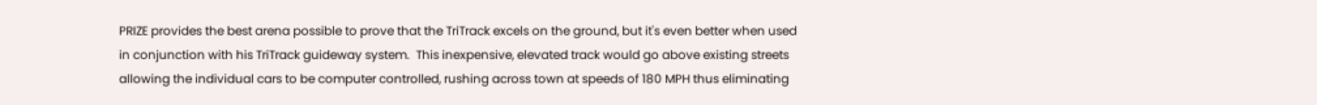PRIZE provides the best arena possible to prove that the TriTrack excels on the ground, but it's even better when used in conjunction with his TriTrack guideway system.  This inexpensive, elevated track would go above existing streets allowing the individual cars to be computer controlled, rushing across town at speeds of 180 MPH thus eliminating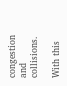congestion and collisions.

With this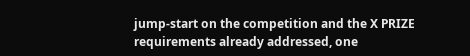jump-start on the competition and the X PRIZE requirements already addressed, one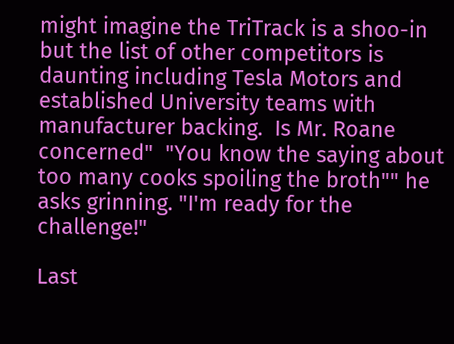might imagine the TriTrack is a shoo-in but the list of other competitors is daunting including Tesla Motors and established University teams with manufacturer backing.  Is Mr. Roane concerned"  "You know the saying about too many cooks spoiling the broth"" he asks grinning. "I'm ready for the challenge!"

Last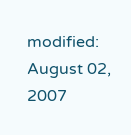modified: August 02, 2007